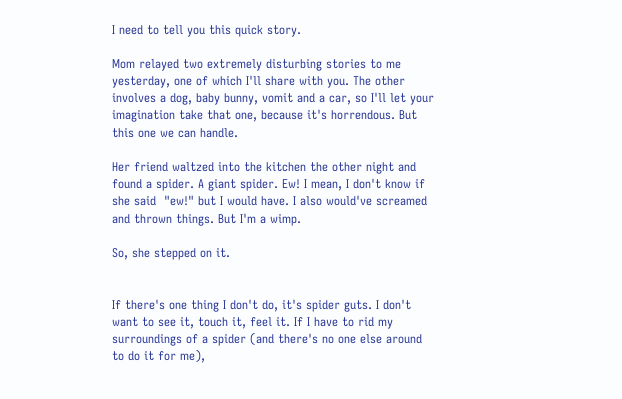I need to tell you this quick story.

Mom relayed two extremely disturbing stories to me yesterday, one of which I'll share with you. The other involves a dog, baby bunny, vomit and a car, so I'll let your imagination take that one, because it's horrendous. But this one we can handle.

Her friend waltzed into the kitchen the other night and found a spider. A giant spider. Ew! I mean, I don't know if she said  "ew!" but I would have. I also would've screamed and thrown things. But I'm a wimp.

So, she stepped on it.


If there's one thing I don't do, it's spider guts. I don't want to see it, touch it, feel it. If I have to rid my surroundings of a spider (and there's no one else around to do it for me),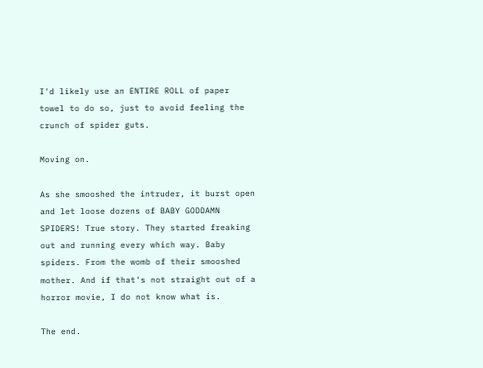I'd likely use an ENTIRE ROLL of paper towel to do so, just to avoid feeling the crunch of spider guts.

Moving on.

As she smooshed the intruder, it burst open and let loose dozens of BABY GODDAMN SPIDERS! True story. They started freaking out and running every which way. Baby spiders. From the womb of their smooshed mother. And if that's not straight out of a horror movie, I do not know what is.

The end.